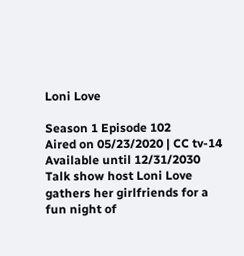Loni Love

Season 1 Episode 102
Aired on 05/23/2020 | CC tv-14
Available until 12/31/2030
Talk show host Loni Love gathers her girlfriends for a fun night of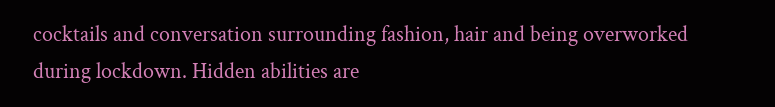cocktails and conversation surrounding fashion, hair and being overworked during lockdown. Hidden abilities are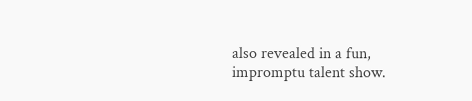also revealed in a fun, impromptu talent show.